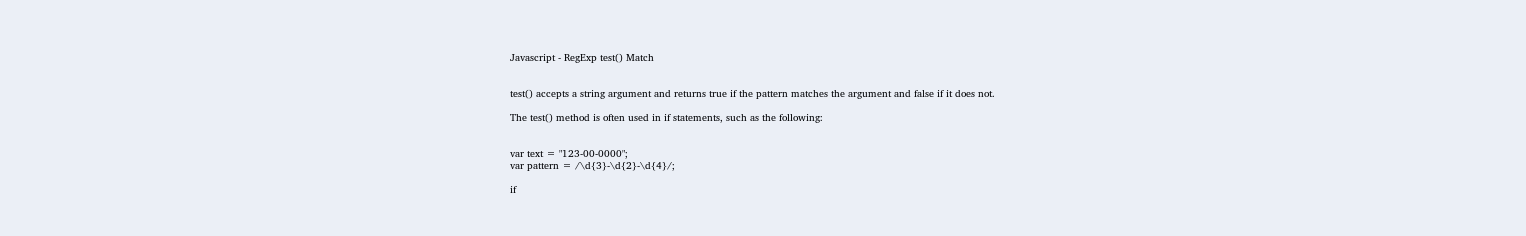Javascript - RegExp test() Match


test() accepts a string argument and returns true if the pattern matches the argument and false if it does not.

The test() method is often used in if statements, such as the following:


var text = "123-00-0000";
var pattern = /\d{3}-\d{2}-\d{4}/;

if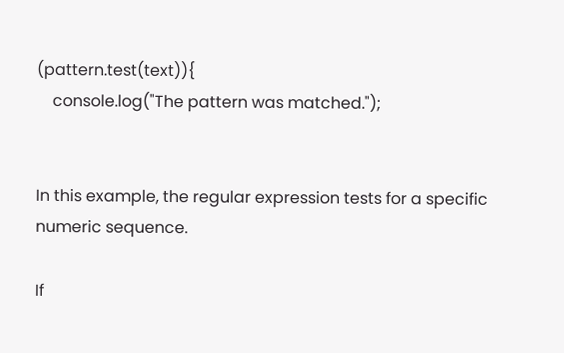(pattern.test(text)){
    console.log("The pattern was matched.");


In this example, the regular expression tests for a specific numeric sequence.

If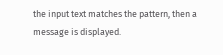the input text matches the pattern, then a message is displayed.